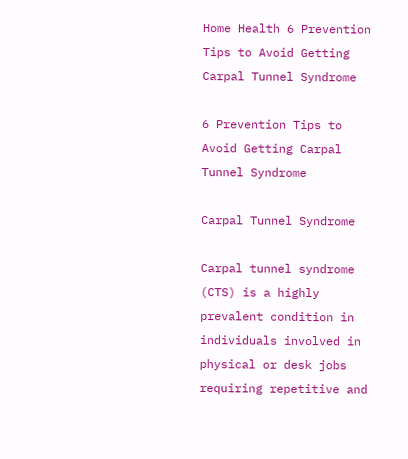Home Health 6 Prevention Tips to Avoid Getting Carpal Tunnel Syndrome

6 Prevention Tips to Avoid Getting Carpal Tunnel Syndrome

Carpal Tunnel Syndrome

Carpal tunnel syndrome (CTS) is a highly prevalent condition in individuals involved in physical or desk jobs requiring repetitive and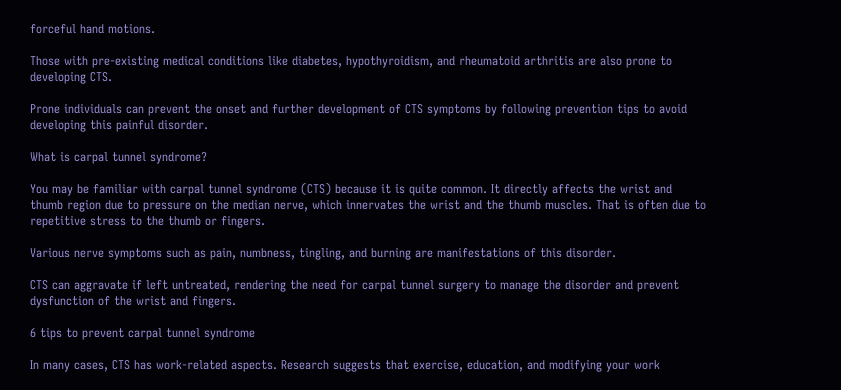forceful hand motions.

Those with pre-existing medical conditions like diabetes, hypothyroidism, and rheumatoid arthritis are also prone to developing CTS.

Prone individuals can prevent the onset and further development of CTS symptoms by following prevention tips to avoid developing this painful disorder.

What is carpal tunnel syndrome?

You may be familiar with carpal tunnel syndrome (CTS) because it is quite common. It directly affects the wrist and thumb region due to pressure on the median nerve, which innervates the wrist and the thumb muscles. That is often due to repetitive stress to the thumb or fingers.

Various nerve symptoms such as pain, numbness, tingling, and burning are manifestations of this disorder.

CTS can aggravate if left untreated, rendering the need for carpal tunnel surgery to manage the disorder and prevent dysfunction of the wrist and fingers.

6 tips to prevent carpal tunnel syndrome

In many cases, CTS has work-related aspects. Research suggests that exercise, education, and modifying your work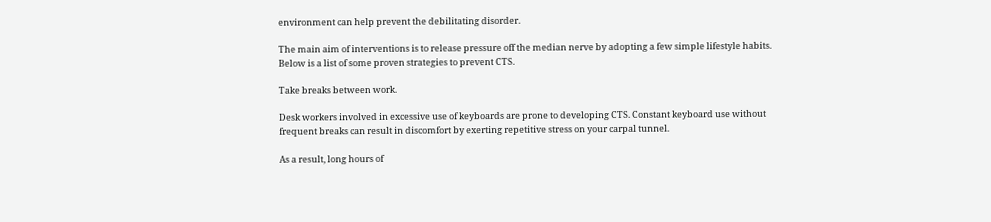environment can help prevent the debilitating disorder.

The main aim of interventions is to release pressure off the median nerve by adopting a few simple lifestyle habits. Below is a list of some proven strategies to prevent CTS.

Take breaks between work.

Desk workers involved in excessive use of keyboards are prone to developing CTS. Constant keyboard use without frequent breaks can result in discomfort by exerting repetitive stress on your carpal tunnel.

As a result, long hours of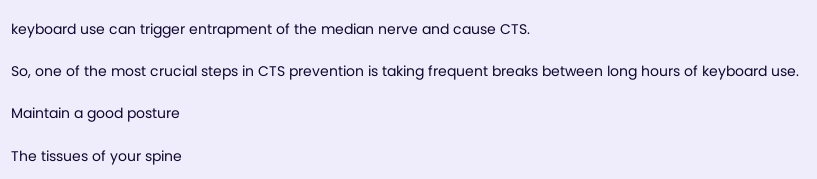keyboard use can trigger entrapment of the median nerve and cause CTS.

So, one of the most crucial steps in CTS prevention is taking frequent breaks between long hours of keyboard use.

Maintain a good posture

The tissues of your spine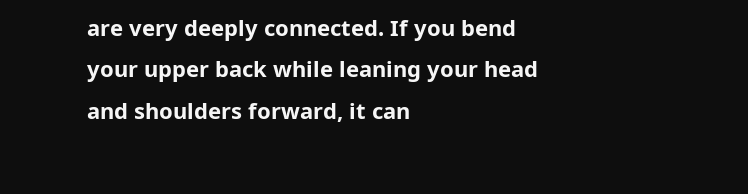are very deeply connected. If you bend your upper back while leaning your head and shoulders forward, it can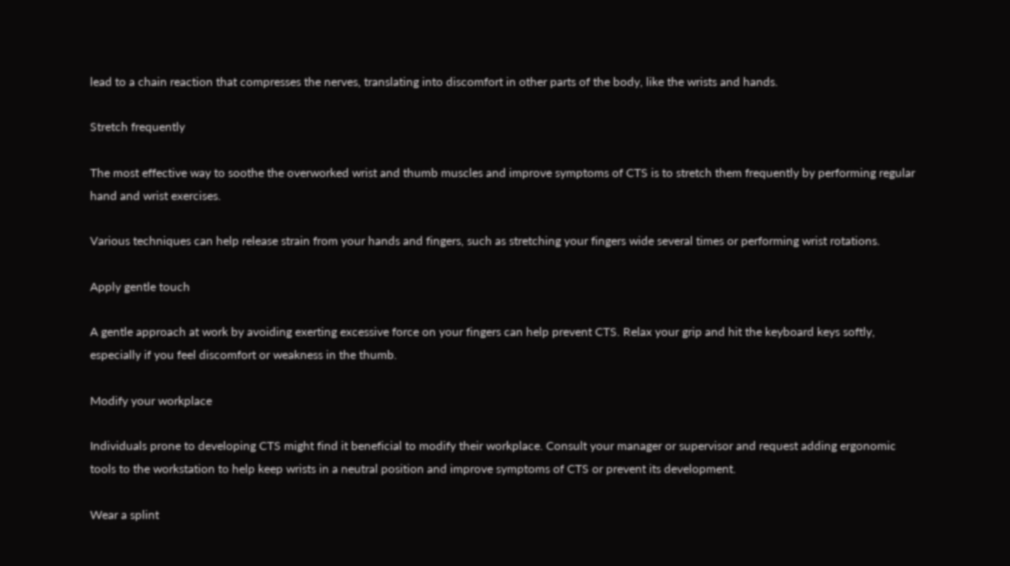lead to a chain reaction that compresses the nerves, translating into discomfort in other parts of the body, like the wrists and hands.

Stretch frequently

The most effective way to soothe the overworked wrist and thumb muscles and improve symptoms of CTS is to stretch them frequently by performing regular hand and wrist exercises.

Various techniques can help release strain from your hands and fingers, such as stretching your fingers wide several times or performing wrist rotations.

Apply gentle touch

A gentle approach at work by avoiding exerting excessive force on your fingers can help prevent CTS. Relax your grip and hit the keyboard keys softly, especially if you feel discomfort or weakness in the thumb.

Modify your workplace

Individuals prone to developing CTS might find it beneficial to modify their workplace. Consult your manager or supervisor and request adding ergonomic tools to the workstation to help keep wrists in a neutral position and improve symptoms of CTS or prevent its development.

Wear a splint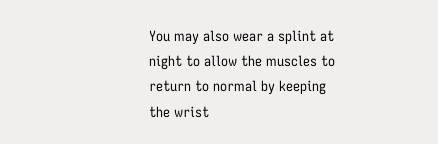You may also wear a splint at night to allow the muscles to return to normal by keeping the wrist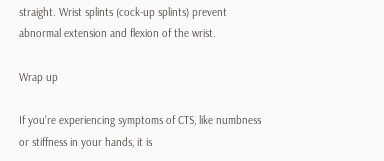straight. Wrist splints (cock-up splints) prevent abnormal extension and flexion of the wrist.

Wrap up

If you’re experiencing symptoms of CTS, like numbness or stiffness in your hands, it is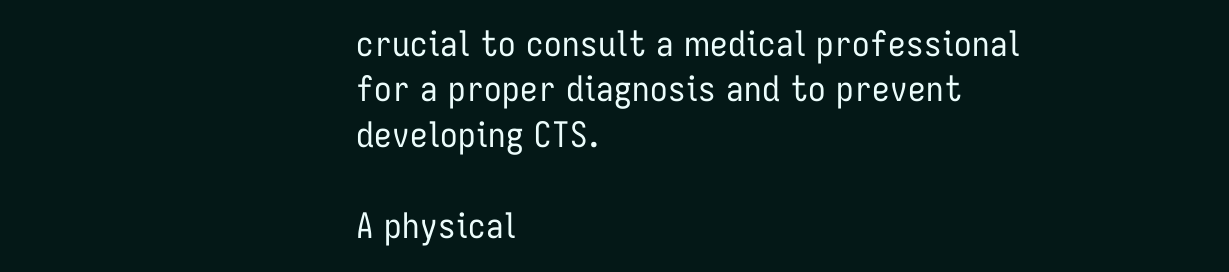crucial to consult a medical professional for a proper diagnosis and to prevent developing CTS.

A physical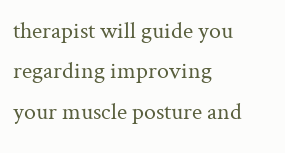therapist will guide you regarding improving your muscle posture and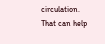circulation. That can help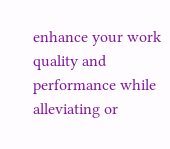enhance your work quality and performance while alleviating or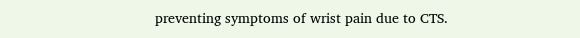preventing symptoms of wrist pain due to CTS.